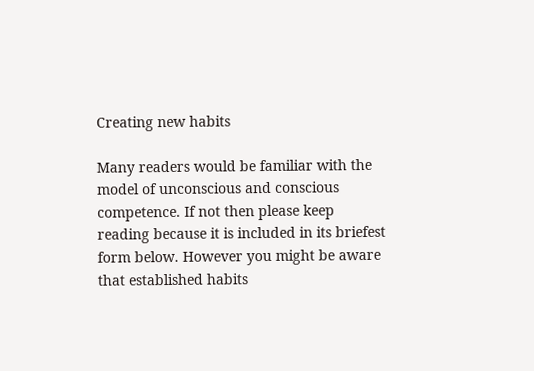Creating new habits

Many readers would be familiar with the model of unconscious and conscious competence. If not then please keep reading because it is included in its briefest form below. However you might be aware that established habits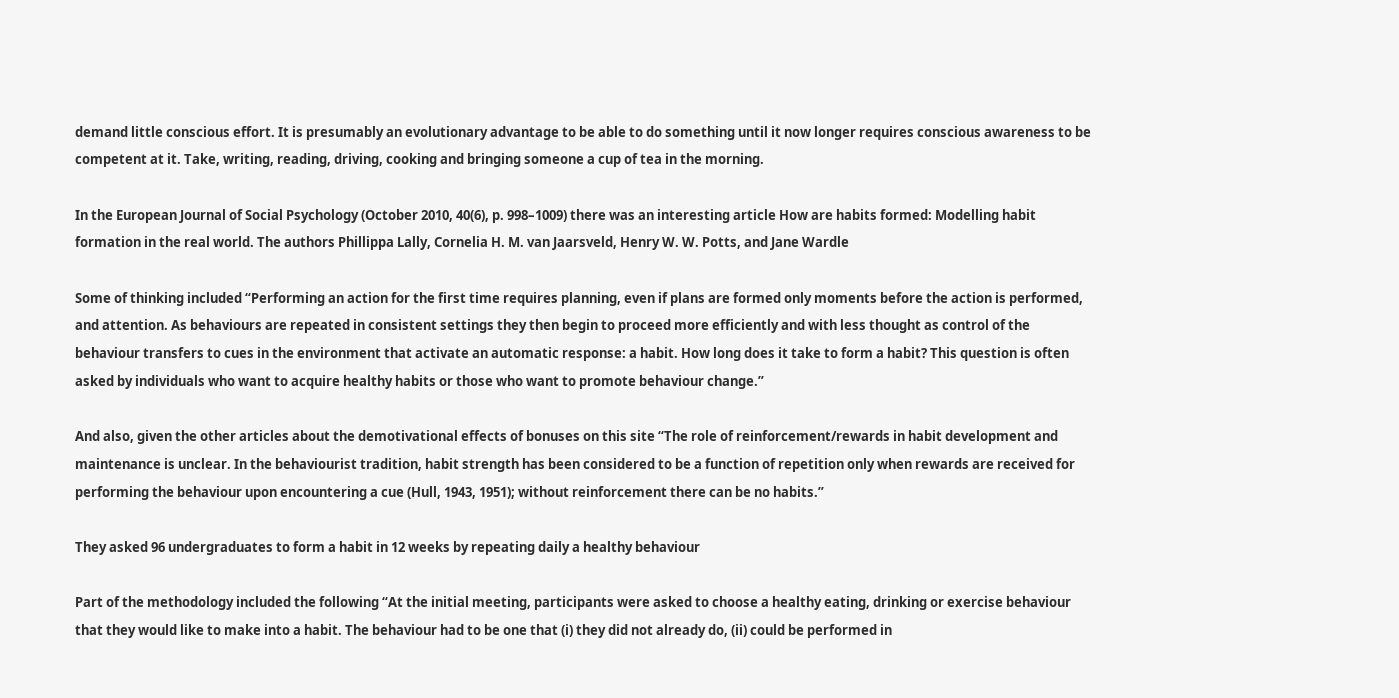demand little conscious effort. It is presumably an evolutionary advantage to be able to do something until it now longer requires conscious awareness to be competent at it. Take, writing, reading, driving, cooking and bringing someone a cup of tea in the morning.

In the European Journal of Social Psychology (October 2010, 40(6), p. 998–1009) there was an interesting article How are habits formed: Modelling habit formation in the real world. The authors Phillippa Lally, Cornelia H. M. van Jaarsveld, Henry W. W. Potts, and Jane Wardle

Some of thinking included “Performing an action for the first time requires planning, even if plans are formed only moments before the action is performed, and attention. As behaviours are repeated in consistent settings they then begin to proceed more efficiently and with less thought as control of the behaviour transfers to cues in the environment that activate an automatic response: a habit. How long does it take to form a habit? This question is often asked by individuals who want to acquire healthy habits or those who want to promote behaviour change.”

And also, given the other articles about the demotivational effects of bonuses on this site “The role of reinforcement/rewards in habit development and maintenance is unclear. In the behaviourist tradition, habit strength has been considered to be a function of repetition only when rewards are received for performing the behaviour upon encountering a cue (Hull, 1943, 1951); without reinforcement there can be no habits.”

They asked 96 undergraduates to form a habit in 12 weeks by repeating daily a healthy behaviour

Part of the methodology included the following “At the initial meeting, participants were asked to choose a healthy eating, drinking or exercise behaviour that they would like to make into a habit. The behaviour had to be one that (i) they did not already do, (ii) could be performed in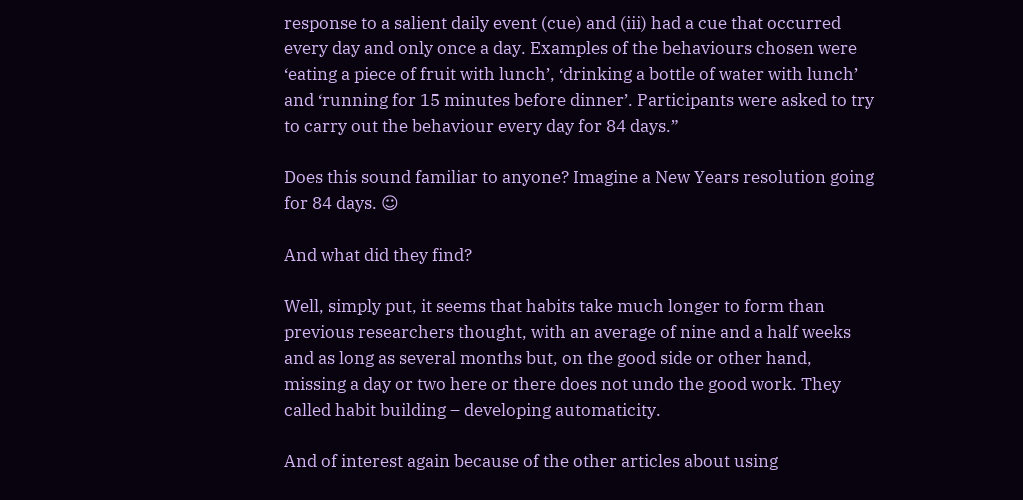response to a salient daily event (cue) and (iii) had a cue that occurred every day and only once a day. Examples of the behaviours chosen were ‘eating a piece of fruit with lunch’, ‘drinking a bottle of water with lunch’ and ‘running for 15 minutes before dinner’. Participants were asked to try to carry out the behaviour every day for 84 days.”

Does this sound familiar to anyone? Imagine a New Years resolution going for 84 days. ☺

And what did they find?

Well, simply put, it seems that habits take much longer to form than previous researchers thought, with an average of nine and a half weeks and as long as several months but, on the good side or other hand, missing a day or two here or there does not undo the good work. They called habit building – developing automaticity.

And of interest again because of the other articles about using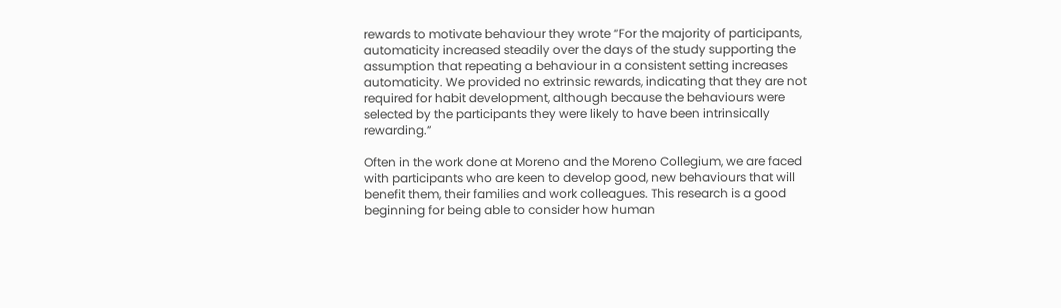rewards to motivate behaviour they wrote “For the majority of participants, automaticity increased steadily over the days of the study supporting the assumption that repeating a behaviour in a consistent setting increases automaticity. We provided no extrinsic rewards, indicating that they are not required for habit development, although because the behaviours were selected by the participants they were likely to have been intrinsically rewarding.”

Often in the work done at Moreno and the Moreno Collegium, we are faced with participants who are keen to develop good, new behaviours that will benefit them, their families and work colleagues. This research is a good beginning for being able to consider how human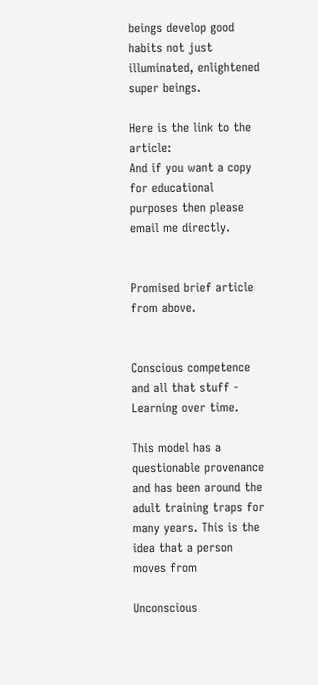beings develop good habits not just illuminated, enlightened super beings.

Here is the link to the article:
And if you want a copy for educational purposes then please email me directly.


Promised brief article from above.


Conscious competence and all that stuff - Learning over time.

This model has a questionable provenance and has been around the adult training traps for many years. This is the idea that a person moves from

Unconscious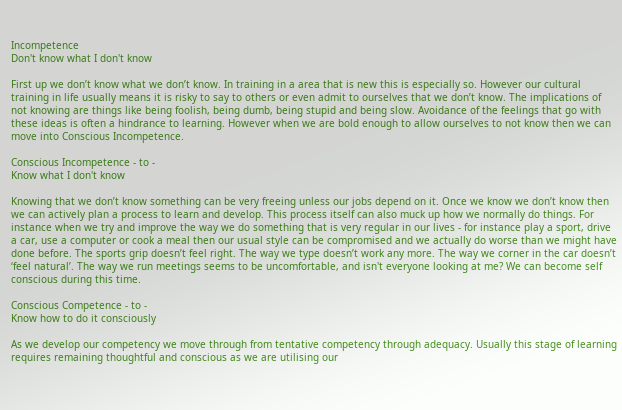Incompetence
Don't know what I don't know

First up we don’t know what we don’t know. In training in a area that is new this is especially so. However our cultural training in life usually means it is risky to say to others or even admit to ourselves that we don’t know. The implications of not knowing are things like being foolish, being dumb, being stupid and being slow. Avoidance of the feelings that go with these ideas is often a hindrance to learning. However when we are bold enough to allow ourselves to not know then we can move into Conscious Incompetence.

Conscious Incompetence - to -
Know what I don't know

Knowing that we don’t know something can be very freeing unless our jobs depend on it. Once we know we don’t know then we can actively plan a process to learn and develop. This process itself can also muck up how we normally do things. For instance when we try and improve the way we do something that is very regular in our lives - for instance play a sport, drive a car, use a computer or cook a meal then our usual style can be compromised and we actually do worse than we might have done before. The sports grip doesn’t feel right. The way we type doesn’t work any more. The way we corner in the car doesn’t ‘feel natural’. The way we run meetings seems to be uncomfortable, and isn't everyone looking at me? We can become self conscious during this time.

Conscious Competence - to -
Know how to do it consciously

As we develop our competency we move through from tentative competency through adequacy. Usually this stage of learning requires remaining thoughtful and conscious as we are utilising our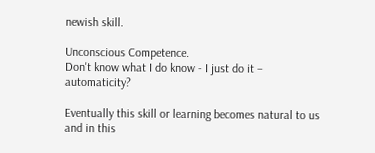newish skill.

Unconscious Competence.
Don't know what I do know - I just do it – automaticity?

Eventually this skill or learning becomes natural to us and in this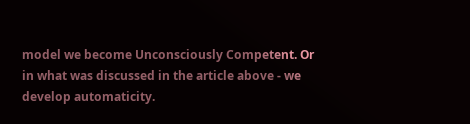model we become Unconsciously Competent. Or in what was discussed in the article above - we develop automaticity.